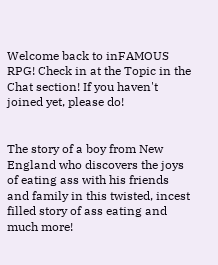Welcome back to inFAMOUS RPG! Check in at the Topic in the Chat section! If you haven't joined yet, please do!


The story of a boy from New England who discovers the joys of eating ass with his friends and family in this twisted, incest filled story of ass eating and much more!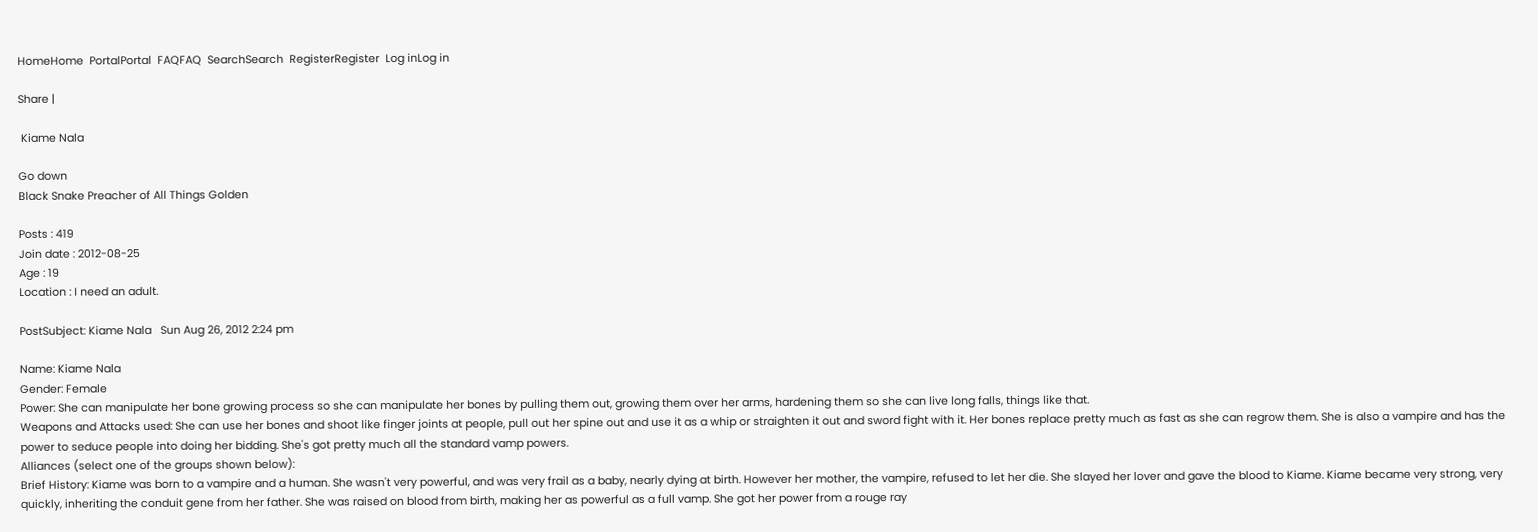HomeHome  PortalPortal  FAQFAQ  SearchSearch  RegisterRegister  Log inLog in

Share |

 Kiame Nala

Go down
Black Snake Preacher of All Things Golden

Posts : 419
Join date : 2012-08-25
Age : 19
Location : I need an adult.

PostSubject: Kiame Nala   Sun Aug 26, 2012 2:24 pm

Name: Kiame Nala
Gender: Female
Power: She can manipulate her bone growing process so she can manipulate her bones by pulling them out, growing them over her arms, hardening them so she can live long falls, things like that.
Weapons and Attacks used: She can use her bones and shoot like finger joints at people, pull out her spine out and use it as a whip or straighten it out and sword fight with it. Her bones replace pretty much as fast as she can regrow them. She is also a vampire and has the power to seduce people into doing her bidding. She's got pretty much all the standard vamp powers.
Alliances (select one of the groups shown below):
Brief History: Kiame was born to a vampire and a human. She wasn't very powerful, and was very frail as a baby, nearly dying at birth. However her mother, the vampire, refused to let her die. She slayed her lover and gave the blood to Kiame. Kiame became very strong, very quickly, inheriting the conduit gene from her father. She was raised on blood from birth, making her as powerful as a full vamp. She got her power from a rouge ray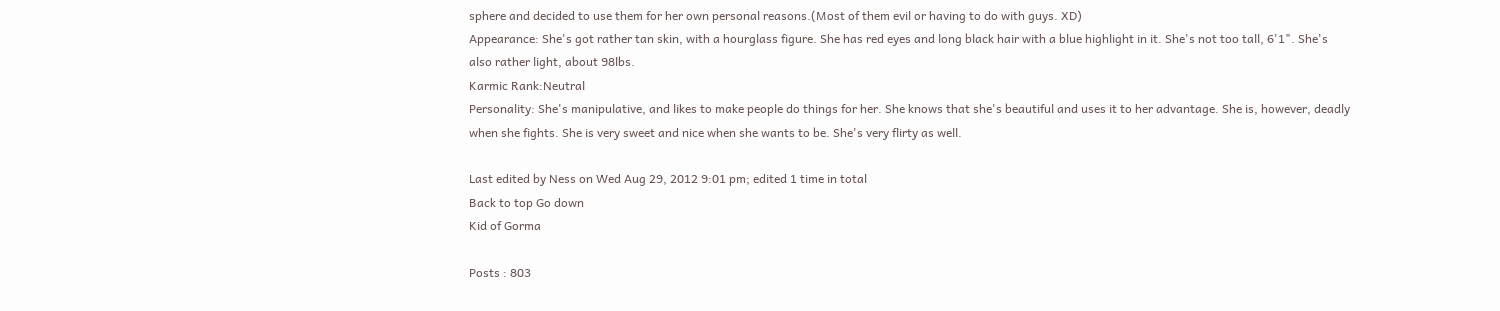sphere and decided to use them for her own personal reasons.(Most of them evil or having to do with guys. XD)
Appearance: She's got rather tan skin, with a hourglass figure. She has red eyes and long black hair with a blue highlight in it. She's not too tall, 6'1". She's also rather light, about 98lbs.
Karmic Rank:Neutral
Personality: She's manipulative, and likes to make people do things for her. She knows that she's beautiful and uses it to her advantage. She is, however, deadly when she fights. She is very sweet and nice when she wants to be. She's very flirty as well.

Last edited by Ness on Wed Aug 29, 2012 9:01 pm; edited 1 time in total
Back to top Go down
Kid of Gorma

Posts : 803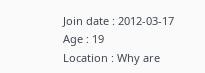Join date : 2012-03-17
Age : 19
Location : Why are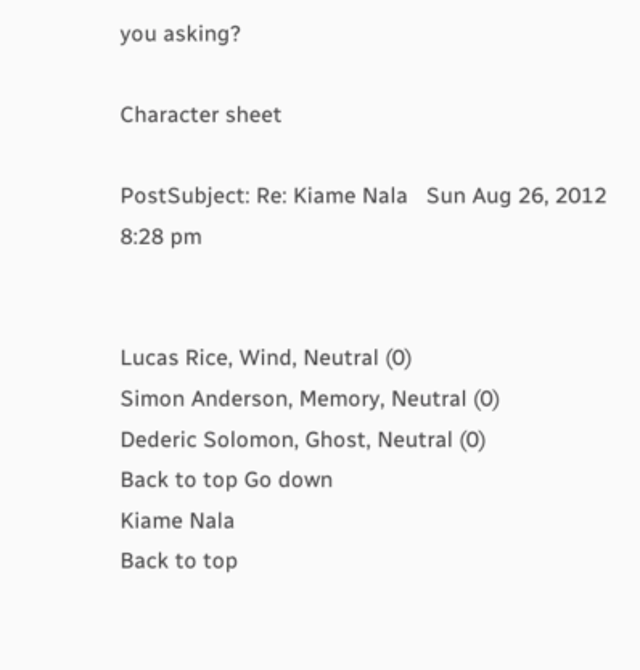you asking?

Character sheet

PostSubject: Re: Kiame Nala   Sun Aug 26, 2012 8:28 pm


Lucas Rice, Wind, Neutral (0)
Simon Anderson, Memory, Neutral (0)
Dederic Solomon, Ghost, Neutral (0)
Back to top Go down
Kiame Nala
Back to top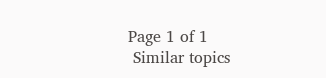Page 1 of 1
 Similar topics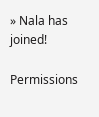» Nala has joined!

Permissions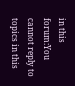in this forum:You cannot reply to topics in this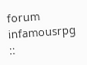forum
infamousrpg ::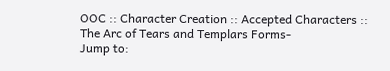OOC :: Character Creation :: Accepted Characters :: The Arc of Tears and Templars Forms-
Jump to: